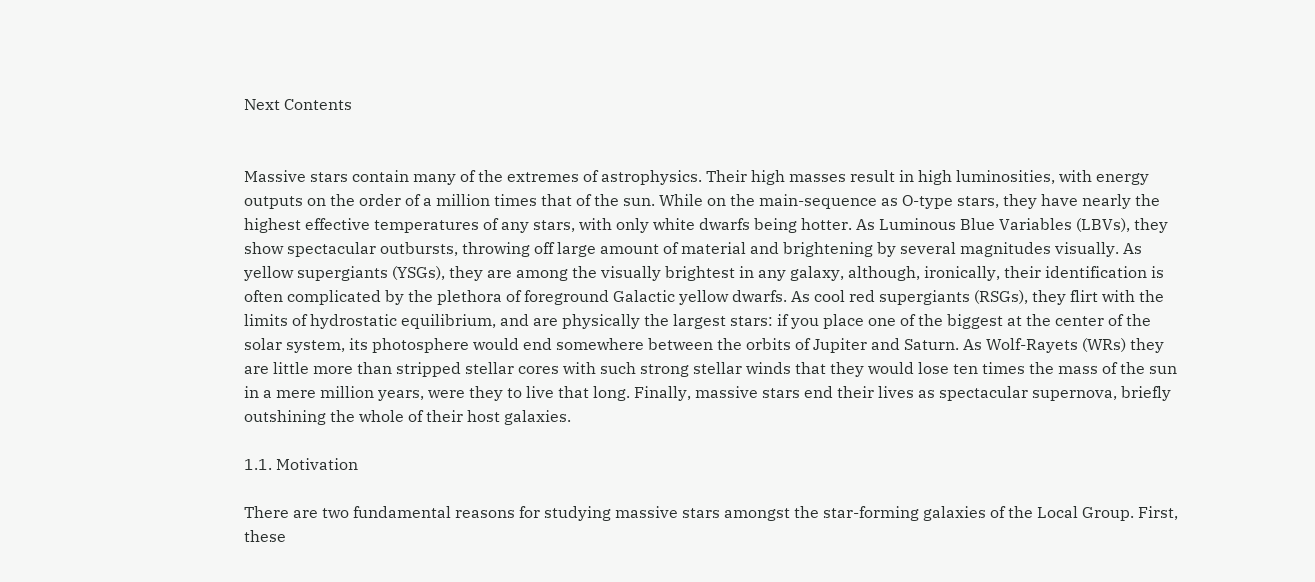Next Contents


Massive stars contain many of the extremes of astrophysics. Their high masses result in high luminosities, with energy outputs on the order of a million times that of the sun. While on the main-sequence as O-type stars, they have nearly the highest effective temperatures of any stars, with only white dwarfs being hotter. As Luminous Blue Variables (LBVs), they show spectacular outbursts, throwing off large amount of material and brightening by several magnitudes visually. As yellow supergiants (YSGs), they are among the visually brightest in any galaxy, although, ironically, their identification is often complicated by the plethora of foreground Galactic yellow dwarfs. As cool red supergiants (RSGs), they flirt with the limits of hydrostatic equilibrium, and are physically the largest stars: if you place one of the biggest at the center of the solar system, its photosphere would end somewhere between the orbits of Jupiter and Saturn. As Wolf-Rayets (WRs) they are little more than stripped stellar cores with such strong stellar winds that they would lose ten times the mass of the sun in a mere million years, were they to live that long. Finally, massive stars end their lives as spectacular supernova, briefly outshining the whole of their host galaxies.

1.1. Motivation

There are two fundamental reasons for studying massive stars amongst the star-forming galaxies of the Local Group. First, these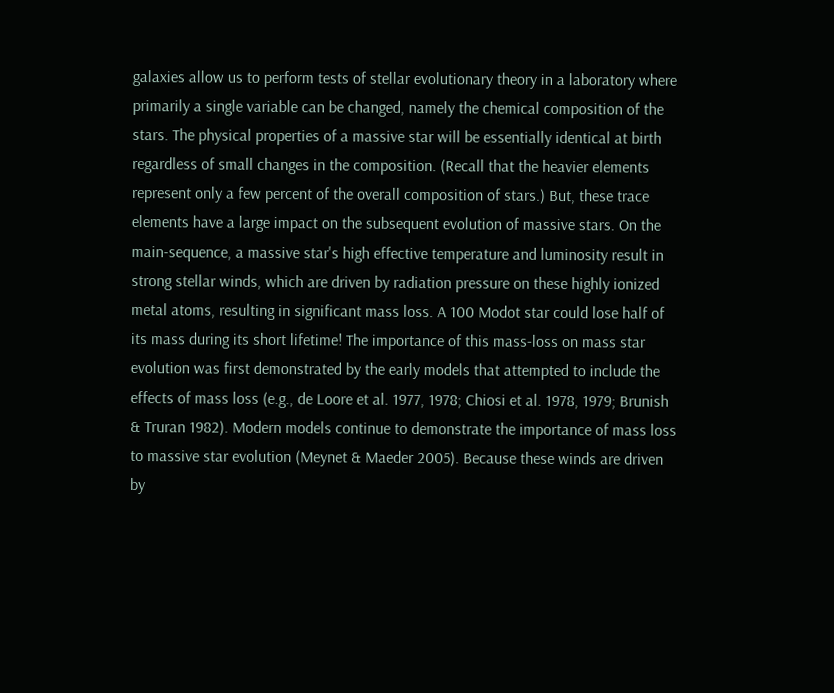galaxies allow us to perform tests of stellar evolutionary theory in a laboratory where primarily a single variable can be changed, namely the chemical composition of the stars. The physical properties of a massive star will be essentially identical at birth regardless of small changes in the composition. (Recall that the heavier elements represent only a few percent of the overall composition of stars.) But, these trace elements have a large impact on the subsequent evolution of massive stars. On the main-sequence, a massive star's high effective temperature and luminosity result in strong stellar winds, which are driven by radiation pressure on these highly ionized metal atoms, resulting in significant mass loss. A 100 Modot star could lose half of its mass during its short lifetime! The importance of this mass-loss on mass star evolution was first demonstrated by the early models that attempted to include the effects of mass loss (e.g., de Loore et al. 1977, 1978; Chiosi et al. 1978, 1979; Brunish & Truran 1982). Modern models continue to demonstrate the importance of mass loss to massive star evolution (Meynet & Maeder 2005). Because these winds are driven by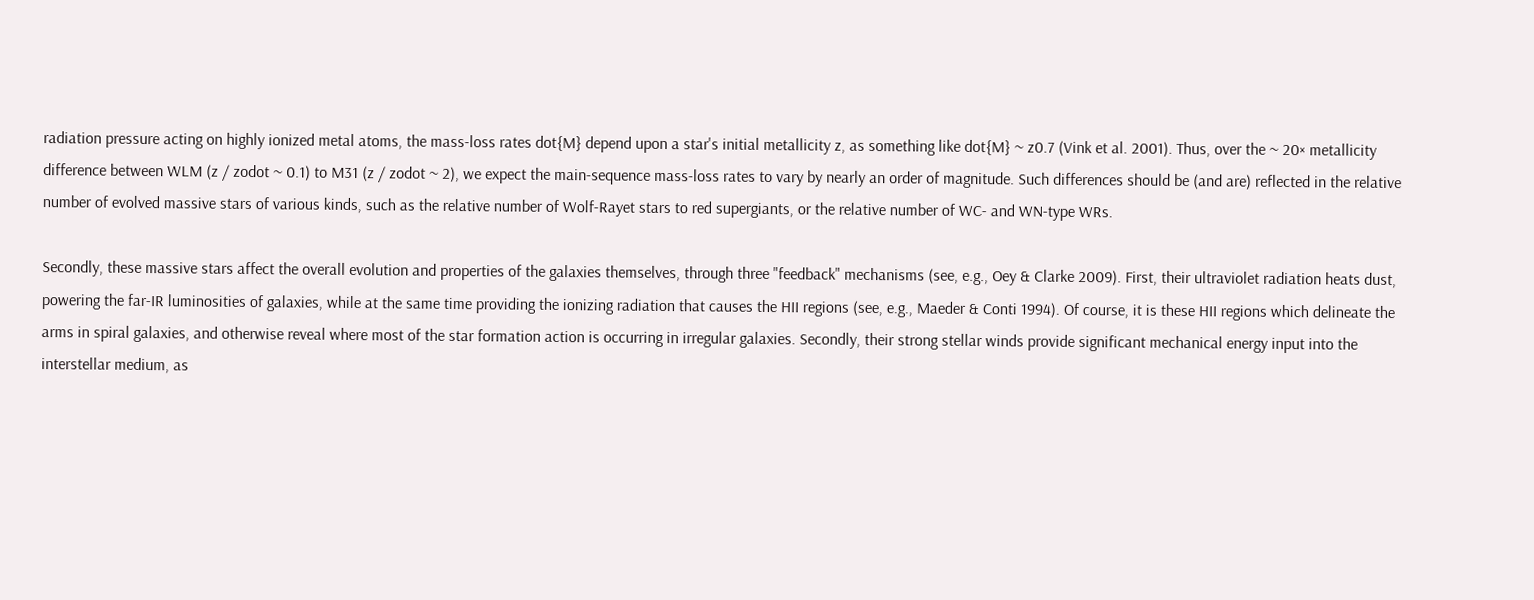radiation pressure acting on highly ionized metal atoms, the mass-loss rates dot{M} depend upon a star's initial metallicity z, as something like dot{M} ~ z0.7 (Vink et al. 2001). Thus, over the ~ 20× metallicity difference between WLM (z / zodot ~ 0.1) to M31 (z / zodot ~ 2), we expect the main-sequence mass-loss rates to vary by nearly an order of magnitude. Such differences should be (and are) reflected in the relative number of evolved massive stars of various kinds, such as the relative number of Wolf-Rayet stars to red supergiants, or the relative number of WC- and WN-type WRs.

Secondly, these massive stars affect the overall evolution and properties of the galaxies themselves, through three "feedback" mechanisms (see, e.g., Oey & Clarke 2009). First, their ultraviolet radiation heats dust, powering the far-IR luminosities of galaxies, while at the same time providing the ionizing radiation that causes the HII regions (see, e.g., Maeder & Conti 1994). Of course, it is these HII regions which delineate the arms in spiral galaxies, and otherwise reveal where most of the star formation action is occurring in irregular galaxies. Secondly, their strong stellar winds provide significant mechanical energy input into the interstellar medium, as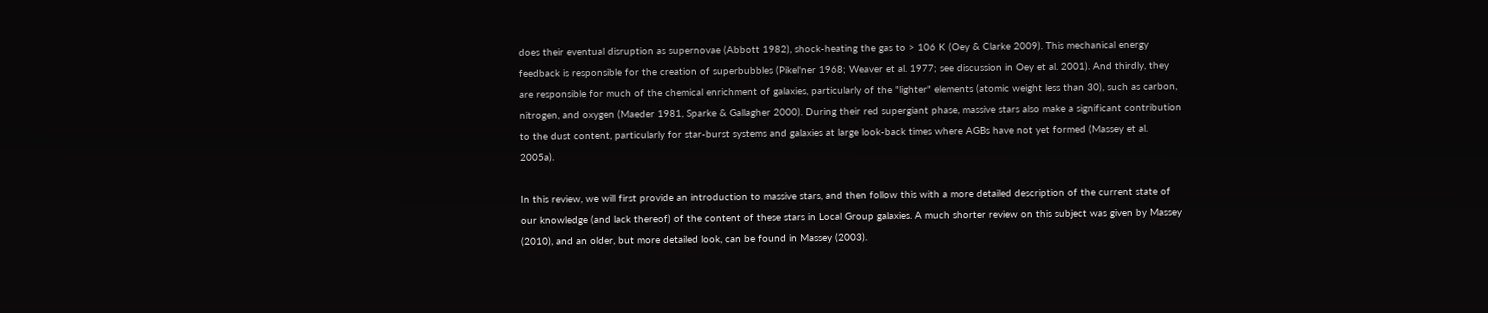does their eventual disruption as supernovae (Abbott 1982), shock-heating the gas to > 106 K (Oey & Clarke 2009). This mechanical energy feedback is responsible for the creation of superbubbles (Pikel'ner 1968; Weaver et al. 1977; see discussion in Oey et al. 2001). And thirdly, they are responsible for much of the chemical enrichment of galaxies, particularly of the "lighter" elements (atomic weight less than 30), such as carbon, nitrogen, and oxygen (Maeder 1981, Sparke & Gallagher 2000). During their red supergiant phase, massive stars also make a significant contribution to the dust content, particularly for star-burst systems and galaxies at large look-back times where AGBs have not yet formed (Massey et al. 2005a).

In this review, we will first provide an introduction to massive stars, and then follow this with a more detailed description of the current state of our knowledge (and lack thereof) of the content of these stars in Local Group galaxies. A much shorter review on this subject was given by Massey (2010), and an older, but more detailed look, can be found in Massey (2003).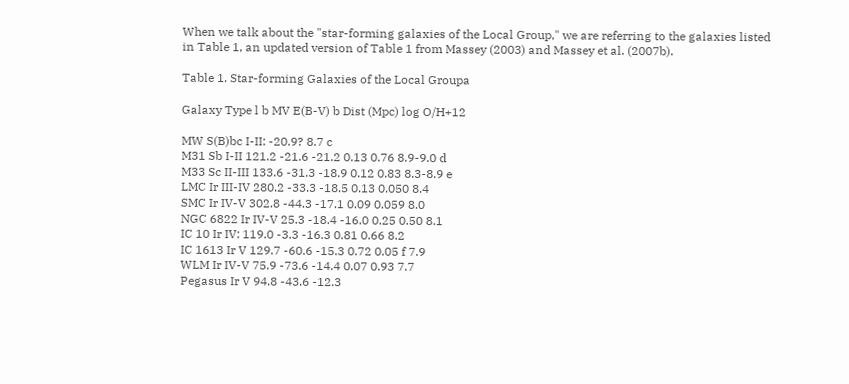When we talk about the "star-forming galaxies of the Local Group," we are referring to the galaxies listed in Table 1, an updated version of Table 1 from Massey (2003) and Massey et al. (2007b).

Table 1. Star-forming Galaxies of the Local Groupa

Galaxy Type l b MV E(B-V) b Dist (Mpc) log O/H+12

MW S(B)bc I-II: -20.9? 8.7 c
M31 Sb I-II 121.2 -21.6 -21.2 0.13 0.76 8.9-9.0 d
M33 Sc II-III 133.6 -31.3 -18.9 0.12 0.83 8.3-8.9 e
LMC Ir III-IV 280.2 -33.3 -18.5 0.13 0.050 8.4
SMC Ir IV-V 302.8 -44.3 -17.1 0.09 0.059 8.0
NGC 6822 Ir IV-V 25.3 -18.4 -16.0 0.25 0.50 8.1
IC 10 Ir IV: 119.0 -3.3 -16.3 0.81 0.66 8.2
IC 1613 Ir V 129.7 -60.6 -15.3 0.72 0.05 f 7.9
WLM Ir IV-V 75.9 -73.6 -14.4 0.07 0.93 7.7
Pegasus Ir V 94.8 -43.6 -12.3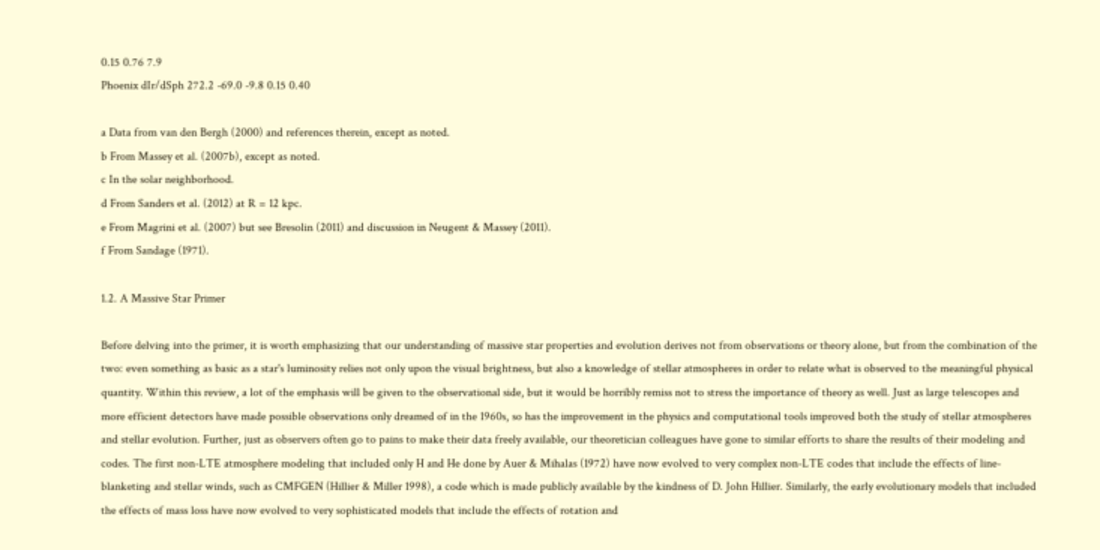0.15 0.76 7.9
Phoenix dIr/dSph 272.2 -69.0 -9.8 0.15 0.40

a Data from van den Bergh (2000) and references therein, except as noted.
b From Massey et al. (2007b), except as noted.
c In the solar neighborhood.
d From Sanders et al. (2012) at R = 12 kpc.
e From Magrini et al. (2007) but see Bresolin (2011) and discussion in Neugent & Massey (2011).
f From Sandage (1971).

1.2. A Massive Star Primer

Before delving into the primer, it is worth emphasizing that our understanding of massive star properties and evolution derives not from observations or theory alone, but from the combination of the two: even something as basic as a star's luminosity relies not only upon the visual brightness, but also a knowledge of stellar atmospheres in order to relate what is observed to the meaningful physical quantity. Within this review, a lot of the emphasis will be given to the observational side, but it would be horribly remiss not to stress the importance of theory as well. Just as large telescopes and more efficient detectors have made possible observations only dreamed of in the 1960s, so has the improvement in the physics and computational tools improved both the study of stellar atmospheres and stellar evolution. Further, just as observers often go to pains to make their data freely available, our theoretician colleagues have gone to similar efforts to share the results of their modeling and codes. The first non-LTE atmosphere modeling that included only H and He done by Auer & Mihalas (1972) have now evolved to very complex non-LTE codes that include the effects of line-blanketing and stellar winds, such as CMFGEN (Hillier & Miller 1998), a code which is made publicly available by the kindness of D. John Hillier. Similarly, the early evolutionary models that included the effects of mass loss have now evolved to very sophisticated models that include the effects of rotation and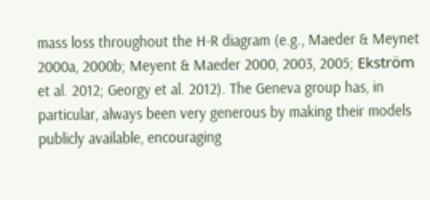mass loss throughout the H-R diagram (e.g., Maeder & Meynet 2000a, 2000b; Meyent & Maeder 2000, 2003, 2005; Ekström et al. 2012; Georgy et al. 2012). The Geneva group has, in particular, always been very generous by making their models publicly available, encouraging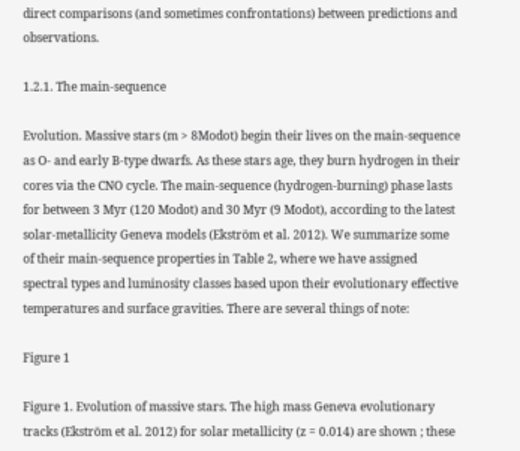direct comparisons (and sometimes confrontations) between predictions and observations.

1.2.1. The main-sequence

Evolution. Massive stars (m > 8Modot) begin their lives on the main-sequence as O- and early B-type dwarfs. As these stars age, they burn hydrogen in their cores via the CNO cycle. The main-sequence (hydrogen-burning) phase lasts for between 3 Myr (120 Modot) and 30 Myr (9 Modot), according to the latest solar-metallicity Geneva models (Ekström et al. 2012). We summarize some of their main-sequence properties in Table 2, where we have assigned spectral types and luminosity classes based upon their evolutionary effective temperatures and surface gravities. There are several things of note:

Figure 1

Figure 1. Evolution of massive stars. The high mass Geneva evolutionary tracks (Ekström et al. 2012) for solar metallicity (z = 0.014) are shown ; these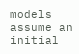models assume an initial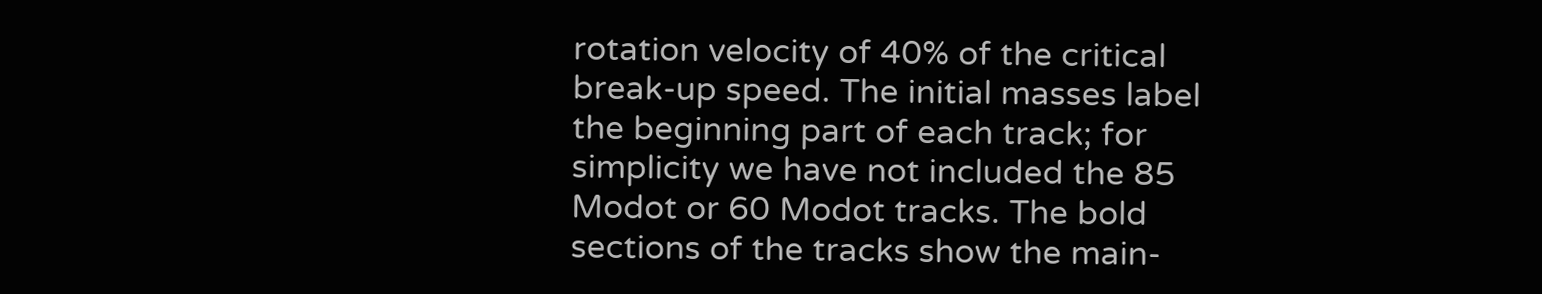rotation velocity of 40% of the critical break-up speed. The initial masses label the beginning part of each track; for simplicity we have not included the 85 Modot or 60 Modot tracks. The bold sections of the tracks show the main-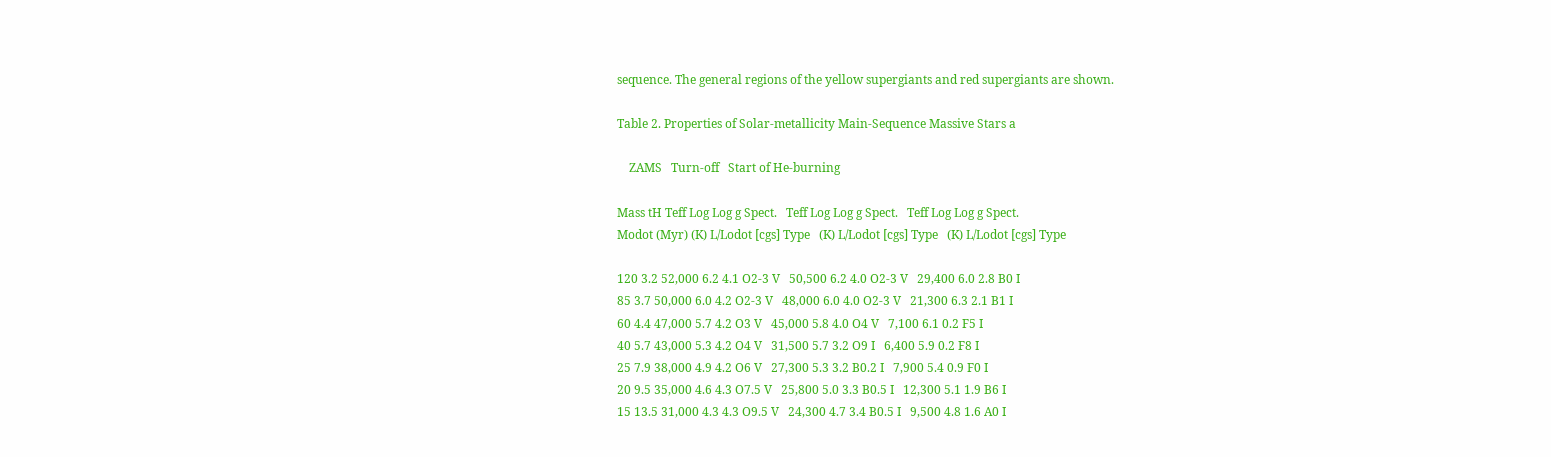sequence. The general regions of the yellow supergiants and red supergiants are shown.

Table 2. Properties of Solar-metallicity Main-Sequence Massive Stars a

    ZAMS   Turn-off   Start of He-burning

Mass tH Teff Log Log g Spect.   Teff Log Log g Spect.   Teff Log Log g Spect.
Modot (Myr) (K) L/Lodot [cgs] Type   (K) L/Lodot [cgs] Type   (K) L/Lodot [cgs] Type

120 3.2 52,000 6.2 4.1 O2-3 V   50,500 6.2 4.0 O2-3 V   29,400 6.0 2.8 B0 I
85 3.7 50,000 6.0 4.2 O2-3 V   48,000 6.0 4.0 O2-3 V   21,300 6.3 2.1 B1 I
60 4.4 47,000 5.7 4.2 O3 V   45,000 5.8 4.0 O4 V   7,100 6.1 0.2 F5 I
40 5.7 43,000 5.3 4.2 O4 V   31,500 5.7 3.2 O9 I   6,400 5.9 0.2 F8 I
25 7.9 38,000 4.9 4.2 O6 V   27,300 5.3 3.2 B0.2 I   7,900 5.4 0.9 F0 I
20 9.5 35,000 4.6 4.3 O7.5 V   25,800 5.0 3.3 B0.5 I   12,300 5.1 1.9 B6 I
15 13.5 31,000 4.3 4.3 O9.5 V   24,300 4.7 3.4 B0.5 I   9,500 4.8 1.6 A0 I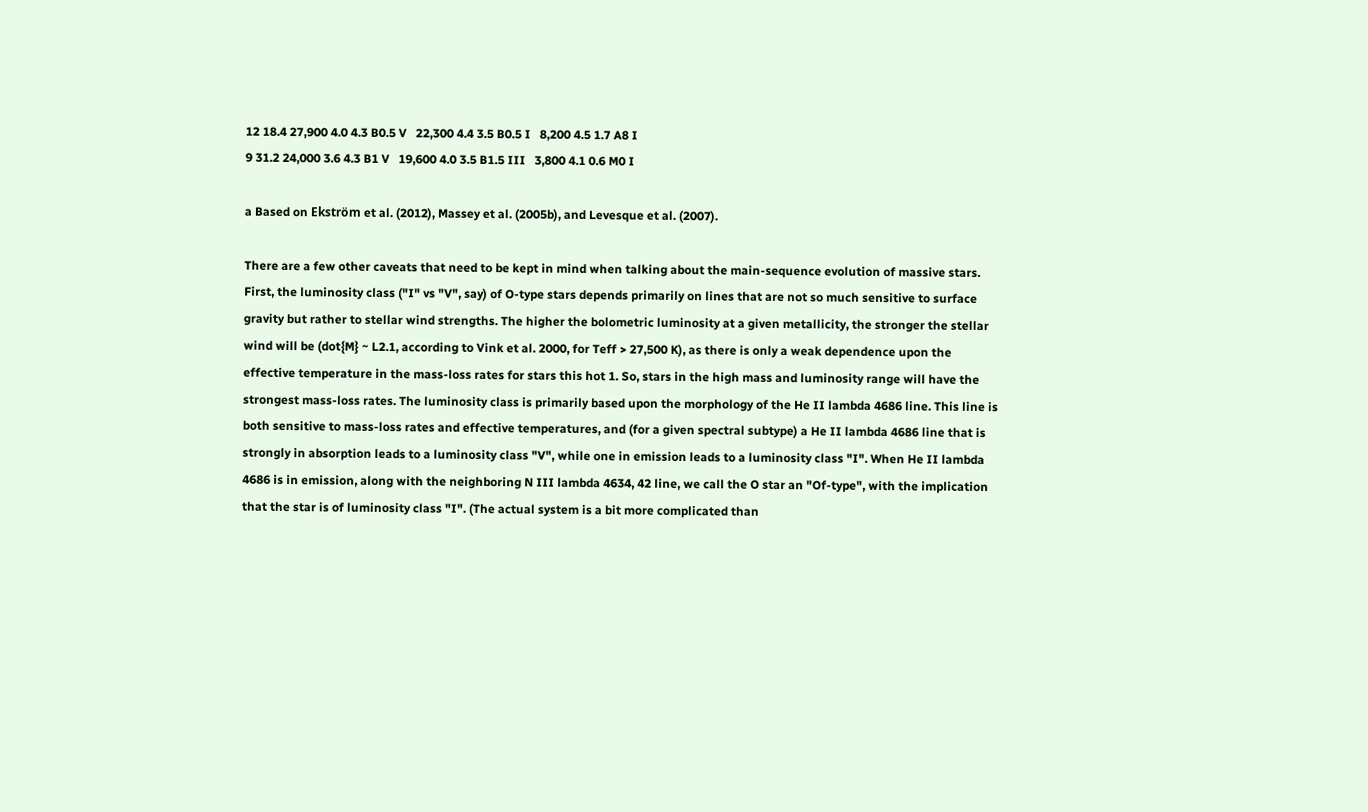12 18.4 27,900 4.0 4.3 B0.5 V   22,300 4.4 3.5 B0.5 I   8,200 4.5 1.7 A8 I
9 31.2 24,000 3.6 4.3 B1 V   19,600 4.0 3.5 B1.5 III   3,800 4.1 0.6 M0 I

a Based on Ekström et al. (2012), Massey et al. (2005b), and Levesque et al. (2007).

There are a few other caveats that need to be kept in mind when talking about the main-sequence evolution of massive stars. First, the luminosity class ("I" vs "V", say) of O-type stars depends primarily on lines that are not so much sensitive to surface gravity but rather to stellar wind strengths. The higher the bolometric luminosity at a given metallicity, the stronger the stellar wind will be (dot{M} ~ L2.1, according to Vink et al. 2000, for Teff > 27,500 K), as there is only a weak dependence upon the effective temperature in the mass-loss rates for stars this hot 1. So, stars in the high mass and luminosity range will have the strongest mass-loss rates. The luminosity class is primarily based upon the morphology of the He II lambda 4686 line. This line is both sensitive to mass-loss rates and effective temperatures, and (for a given spectral subtype) a He II lambda 4686 line that is strongly in absorption leads to a luminosity class "V", while one in emission leads to a luminosity class "I". When He II lambda 4686 is in emission, along with the neighboring N III lambda 4634, 42 line, we call the O star an "Of-type", with the implication that the star is of luminosity class "I". (The actual system is a bit more complicated than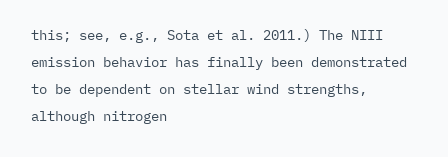this; see, e.g., Sota et al. 2011.) The NIII emission behavior has finally been demonstrated to be dependent on stellar wind strengths, although nitrogen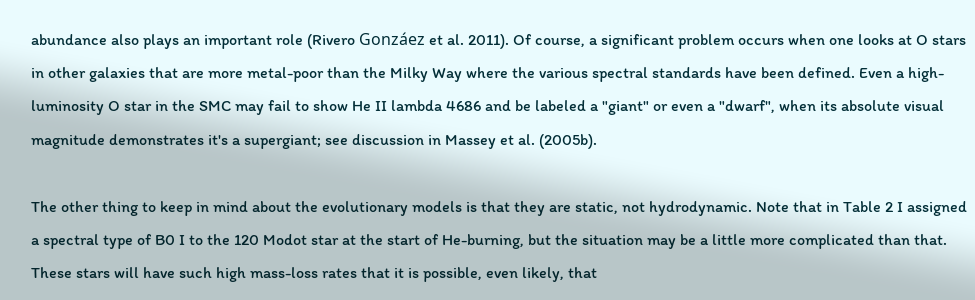abundance also plays an important role (Rivero Gonzáez et al. 2011). Of course, a significant problem occurs when one looks at O stars in other galaxies that are more metal-poor than the Milky Way where the various spectral standards have been defined. Even a high-luminosity O star in the SMC may fail to show He II lambda 4686 and be labeled a "giant" or even a "dwarf", when its absolute visual magnitude demonstrates it's a supergiant; see discussion in Massey et al. (2005b).

The other thing to keep in mind about the evolutionary models is that they are static, not hydrodynamic. Note that in Table 2 I assigned a spectral type of B0 I to the 120 Modot star at the start of He-burning, but the situation may be a little more complicated than that. These stars will have such high mass-loss rates that it is possible, even likely, that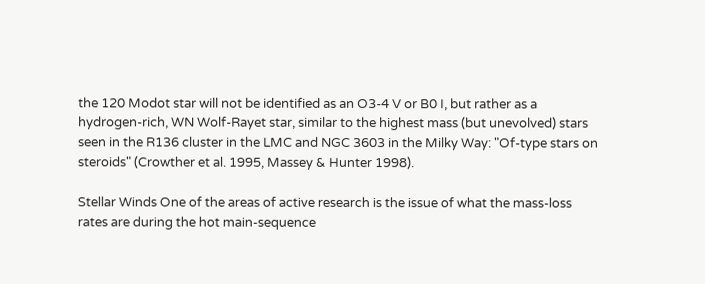the 120 Modot star will not be identified as an O3-4 V or B0 I, but rather as a hydrogen-rich, WN Wolf-Rayet star, similar to the highest mass (but unevolved) stars seen in the R136 cluster in the LMC and NGC 3603 in the Milky Way: "Of-type stars on steroids" (Crowther et al. 1995, Massey & Hunter 1998).

Stellar Winds One of the areas of active research is the issue of what the mass-loss rates are during the hot main-sequence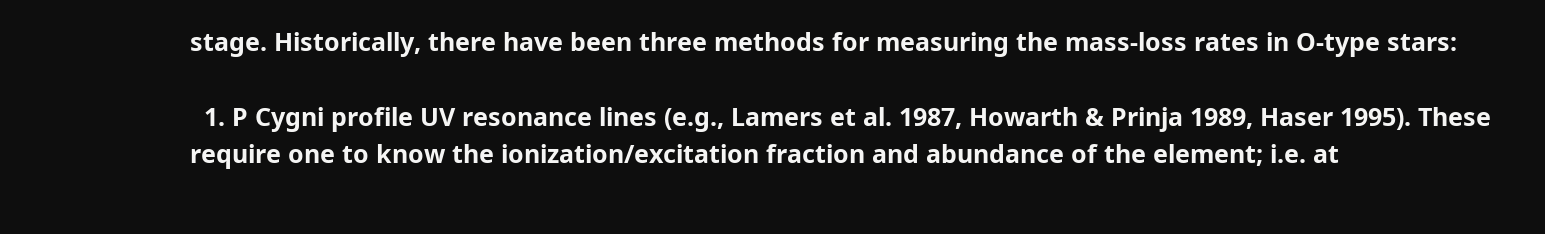stage. Historically, there have been three methods for measuring the mass-loss rates in O-type stars:

  1. P Cygni profile UV resonance lines (e.g., Lamers et al. 1987, Howarth & Prinja 1989, Haser 1995). These require one to know the ionization/excitation fraction and abundance of the element; i.e. at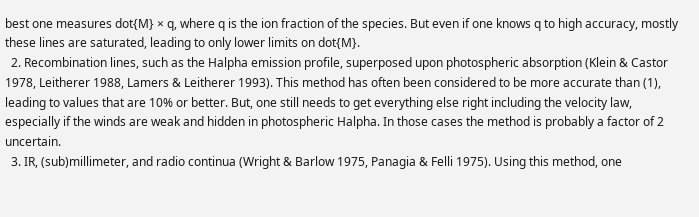best one measures dot{M} × q, where q is the ion fraction of the species. But even if one knows q to high accuracy, mostly these lines are saturated, leading to only lower limits on dot{M}.
  2. Recombination lines, such as the Halpha emission profile, superposed upon photospheric absorption (Klein & Castor 1978, Leitherer 1988, Lamers & Leitherer 1993). This method has often been considered to be more accurate than (1), leading to values that are 10% or better. But, one still needs to get everything else right including the velocity law, especially if the winds are weak and hidden in photospheric Halpha. In those cases the method is probably a factor of 2 uncertain.
  3. IR, (sub)millimeter, and radio continua (Wright & Barlow 1975, Panagia & Felli 1975). Using this method, one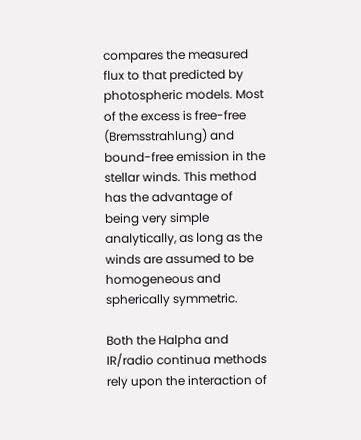compares the measured flux to that predicted by photospheric models. Most of the excess is free-free (Bremsstrahlung) and bound-free emission in the stellar winds. This method has the advantage of being very simple analytically, as long as the winds are assumed to be homogeneous and spherically symmetric.

Both the Halpha and IR/radio continua methods rely upon the interaction of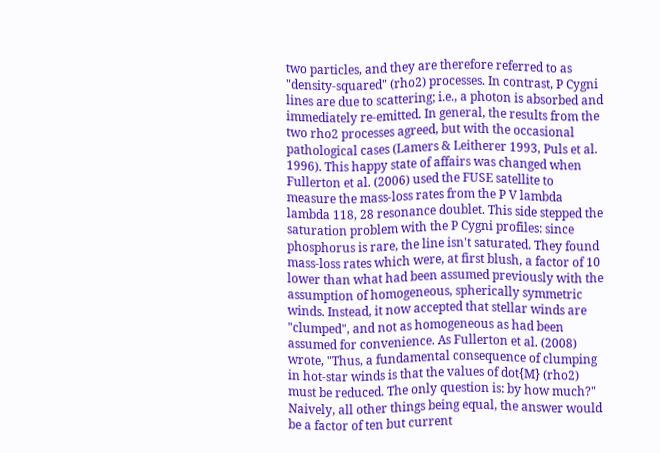two particles, and they are therefore referred to as "density-squared" (rho2) processes. In contrast, P Cygni lines are due to scattering; i.e., a photon is absorbed and immediately re-emitted. In general, the results from the two rho2 processes agreed, but with the occasional pathological cases (Lamers & Leitherer 1993, Puls et al. 1996). This happy state of affairs was changed when Fullerton et al. (2006) used the FUSE satellite to measure the mass-loss rates from the P V lambda lambda 118, 28 resonance doublet. This side stepped the saturation problem with the P Cygni profiles: since phosphorus is rare, the line isn't saturated. They found mass-loss rates which were, at first blush, a factor of 10 lower than what had been assumed previously with the assumption of homogeneous, spherically symmetric winds. Instead, it now accepted that stellar winds are "clumped", and not as homogeneous as had been assumed for convenience. As Fullerton et al. (2008) wrote, "Thus, a fundamental consequence of clumping in hot-star winds is that the values of dot{M} (rho2) must be reduced. The only question is: by how much?" Naively, all other things being equal, the answer would be a factor of ten but current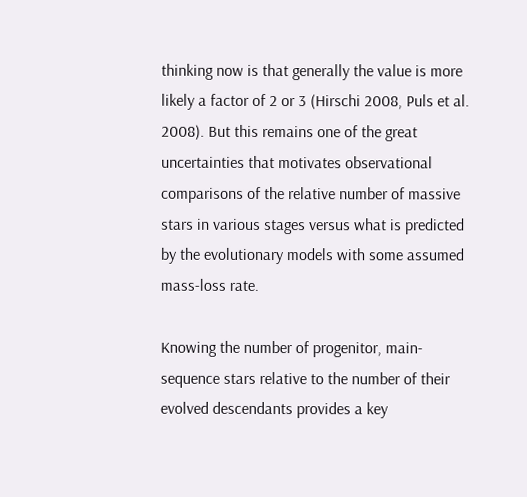thinking now is that generally the value is more likely a factor of 2 or 3 (Hirschi 2008, Puls et al. 2008). But this remains one of the great uncertainties that motivates observational comparisons of the relative number of massive stars in various stages versus what is predicted by the evolutionary models with some assumed mass-loss rate.

Knowing the number of progenitor, main-sequence stars relative to the number of their evolved descendants provides a key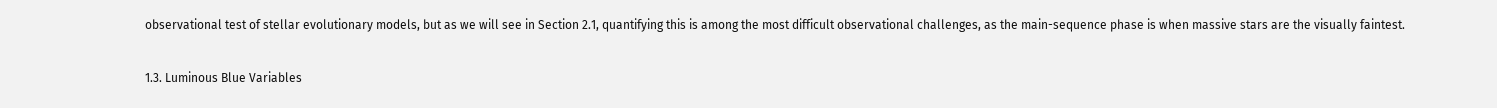observational test of stellar evolutionary models, but as we will see in Section 2.1, quantifying this is among the most difficult observational challenges, as the main-sequence phase is when massive stars are the visually faintest.

1.3. Luminous Blue Variables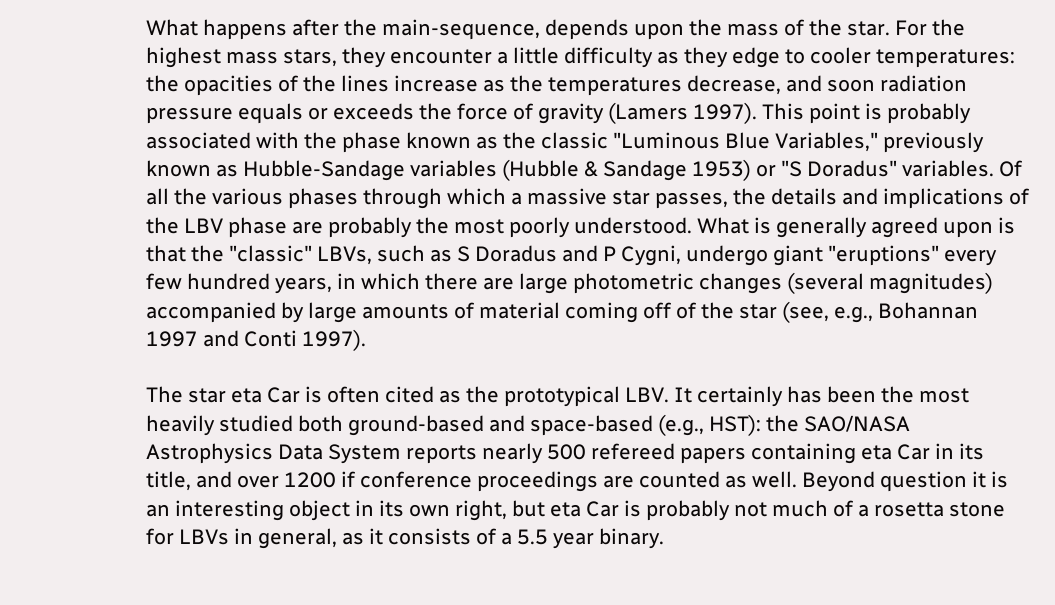What happens after the main-sequence, depends upon the mass of the star. For the highest mass stars, they encounter a little difficulty as they edge to cooler temperatures: the opacities of the lines increase as the temperatures decrease, and soon radiation pressure equals or exceeds the force of gravity (Lamers 1997). This point is probably associated with the phase known as the classic "Luminous Blue Variables," previously known as Hubble-Sandage variables (Hubble & Sandage 1953) or "S Doradus" variables. Of all the various phases through which a massive star passes, the details and implications of the LBV phase are probably the most poorly understood. What is generally agreed upon is that the "classic" LBVs, such as S Doradus and P Cygni, undergo giant "eruptions" every few hundred years, in which there are large photometric changes (several magnitudes) accompanied by large amounts of material coming off of the star (see, e.g., Bohannan 1997 and Conti 1997).

The star eta Car is often cited as the prototypical LBV. It certainly has been the most heavily studied both ground-based and space-based (e.g., HST): the SAO/NASA Astrophysics Data System reports nearly 500 refereed papers containing eta Car in its title, and over 1200 if conference proceedings are counted as well. Beyond question it is an interesting object in its own right, but eta Car is probably not much of a rosetta stone for LBVs in general, as it consists of a 5.5 year binary.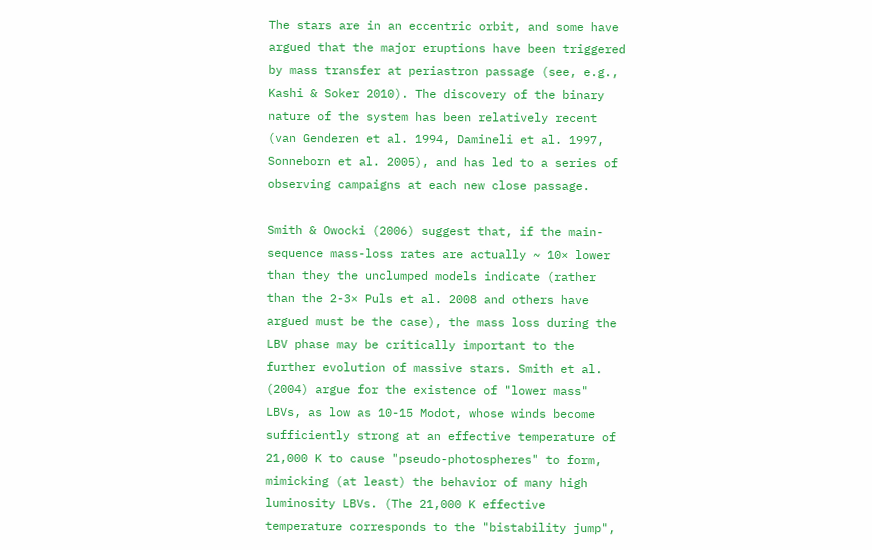The stars are in an eccentric orbit, and some have argued that the major eruptions have been triggered by mass transfer at periastron passage (see, e.g., Kashi & Soker 2010). The discovery of the binary nature of the system has been relatively recent (van Genderen et al. 1994, Damineli et al. 1997, Sonneborn et al. 2005), and has led to a series of observing campaigns at each new close passage.

Smith & Owocki (2006) suggest that, if the main-sequence mass-loss rates are actually ~ 10× lower than they the unclumped models indicate (rather than the 2-3× Puls et al. 2008 and others have argued must be the case), the mass loss during the LBV phase may be critically important to the further evolution of massive stars. Smith et al. (2004) argue for the existence of "lower mass" LBVs, as low as 10-15 Modot, whose winds become sufficiently strong at an effective temperature of 21,000 K to cause "pseudo-photospheres" to form, mimicking (at least) the behavior of many high luminosity LBVs. (The 21,000 K effective temperature corresponds to the "bistability jump",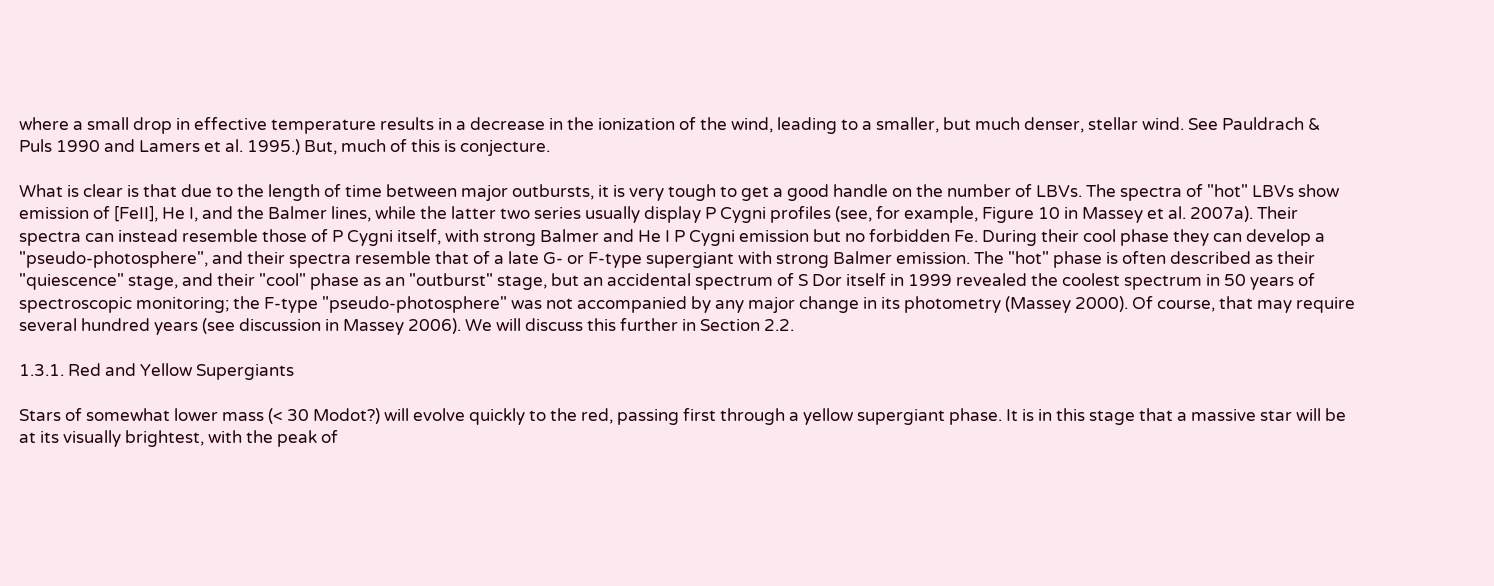where a small drop in effective temperature results in a decrease in the ionization of the wind, leading to a smaller, but much denser, stellar wind. See Pauldrach & Puls 1990 and Lamers et al. 1995.) But, much of this is conjecture.

What is clear is that due to the length of time between major outbursts, it is very tough to get a good handle on the number of LBVs. The spectra of "hot" LBVs show emission of [FeII], He I, and the Balmer lines, while the latter two series usually display P Cygni profiles (see, for example, Figure 10 in Massey et al. 2007a). Their spectra can instead resemble those of P Cygni itself, with strong Balmer and He I P Cygni emission but no forbidden Fe. During their cool phase they can develop a "pseudo-photosphere", and their spectra resemble that of a late G- or F-type supergiant with strong Balmer emission. The "hot" phase is often described as their "quiescence" stage, and their "cool" phase as an "outburst" stage, but an accidental spectrum of S Dor itself in 1999 revealed the coolest spectrum in 50 years of spectroscopic monitoring; the F-type "pseudo-photosphere" was not accompanied by any major change in its photometry (Massey 2000). Of course, that may require several hundred years (see discussion in Massey 2006). We will discuss this further in Section 2.2.

1.3.1. Red and Yellow Supergiants

Stars of somewhat lower mass (< 30 Modot?) will evolve quickly to the red, passing first through a yellow supergiant phase. It is in this stage that a massive star will be at its visually brightest, with the peak of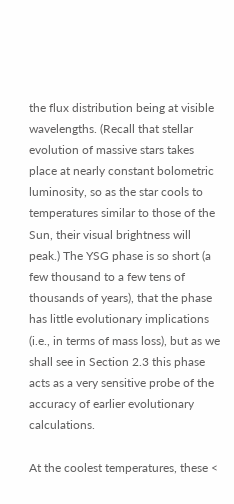the flux distribution being at visible wavelengths. (Recall that stellar evolution of massive stars takes place at nearly constant bolometric luminosity, so as the star cools to temperatures similar to those of the Sun, their visual brightness will peak.) The YSG phase is so short (a few thousand to a few tens of thousands of years), that the phase has little evolutionary implications (i.e., in terms of mass loss), but as we shall see in Section 2.3 this phase acts as a very sensitive probe of the accuracy of earlier evolutionary calculations.

At the coolest temperatures, these <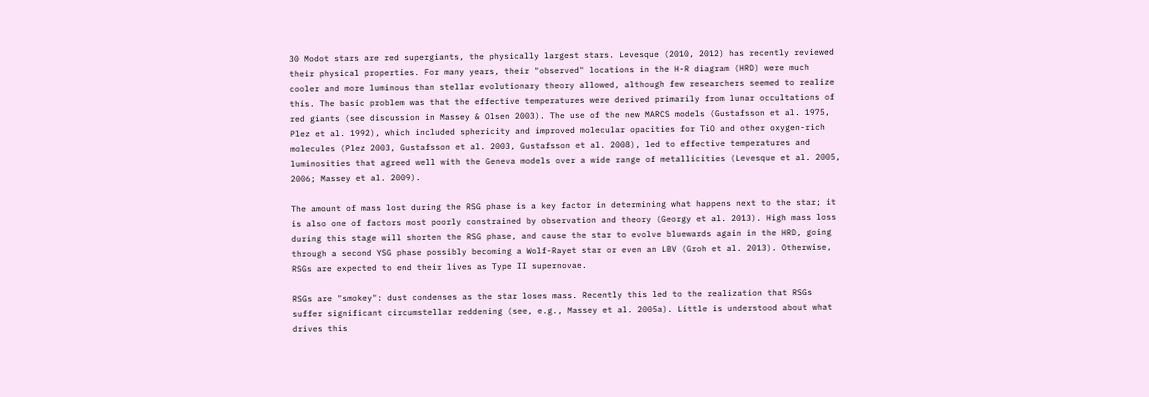30 Modot stars are red supergiants, the physically largest stars. Levesque (2010, 2012) has recently reviewed their physical properties. For many years, their "observed" locations in the H-R diagram (HRD) were much cooler and more luminous than stellar evolutionary theory allowed, although few researchers seemed to realize this. The basic problem was that the effective temperatures were derived primarily from lunar occultations of red giants (see discussion in Massey & Olsen 2003). The use of the new MARCS models (Gustafsson et al. 1975, Plez et al. 1992), which included sphericity and improved molecular opacities for TiO and other oxygen-rich molecules (Plez 2003, Gustafsson et al. 2003, Gustafsson et al. 2008), led to effective temperatures and luminosities that agreed well with the Geneva models over a wide range of metallicities (Levesque et al. 2005, 2006; Massey et al. 2009).

The amount of mass lost during the RSG phase is a key factor in determining what happens next to the star; it is also one of factors most poorly constrained by observation and theory (Georgy et al. 2013). High mass loss during this stage will shorten the RSG phase, and cause the star to evolve bluewards again in the HRD, going through a second YSG phase possibly becoming a Wolf-Rayet star or even an LBV (Groh et al. 2013). Otherwise, RSGs are expected to end their lives as Type II supernovae.

RSGs are "smokey": dust condenses as the star loses mass. Recently this led to the realization that RSGs suffer significant circumstellar reddening (see, e.g., Massey et al. 2005a). Little is understood about what drives this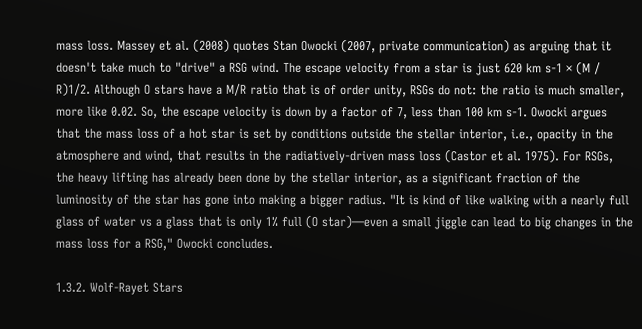mass loss. Massey et al. (2008) quotes Stan Owocki (2007, private communication) as arguing that it doesn't take much to "drive" a RSG wind. The escape velocity from a star is just 620 km s-1 × (M / R)1/2. Although O stars have a M/R ratio that is of order unity, RSGs do not: the ratio is much smaller, more like 0.02. So, the escape velocity is down by a factor of 7, less than 100 km s-1. Owocki argues that the mass loss of a hot star is set by conditions outside the stellar interior, i.e., opacity in the atmosphere and wind, that results in the radiatively-driven mass loss (Castor et al. 1975). For RSGs, the heavy lifting has already been done by the stellar interior, as a significant fraction of the luminosity of the star has gone into making a bigger radius. "It is kind of like walking with a nearly full glass of water vs a glass that is only 1% full (O star)—even a small jiggle can lead to big changes in the mass loss for a RSG," Owocki concludes.

1.3.2. Wolf-Rayet Stars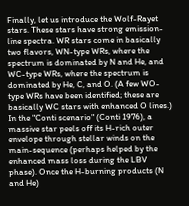Finally, let us introduce the Wolf-Rayet stars. These stars have strong emission-line spectra. WR stars come in basically two flavors, WN-type WRs, where the spectrum is dominated by N and He, and WC-type WRs, where the spectrum is dominated by He, C, and O. (A few WO-type WRs have been identified; these are basically WC stars with enhanced O lines.) In the "Conti scenario" (Conti 1976), a massive star peels off its H-rich outer envelope through stellar winds on the main-sequence (perhaps helped by the enhanced mass loss during the LBV phase). Once the H-burning products (N and He)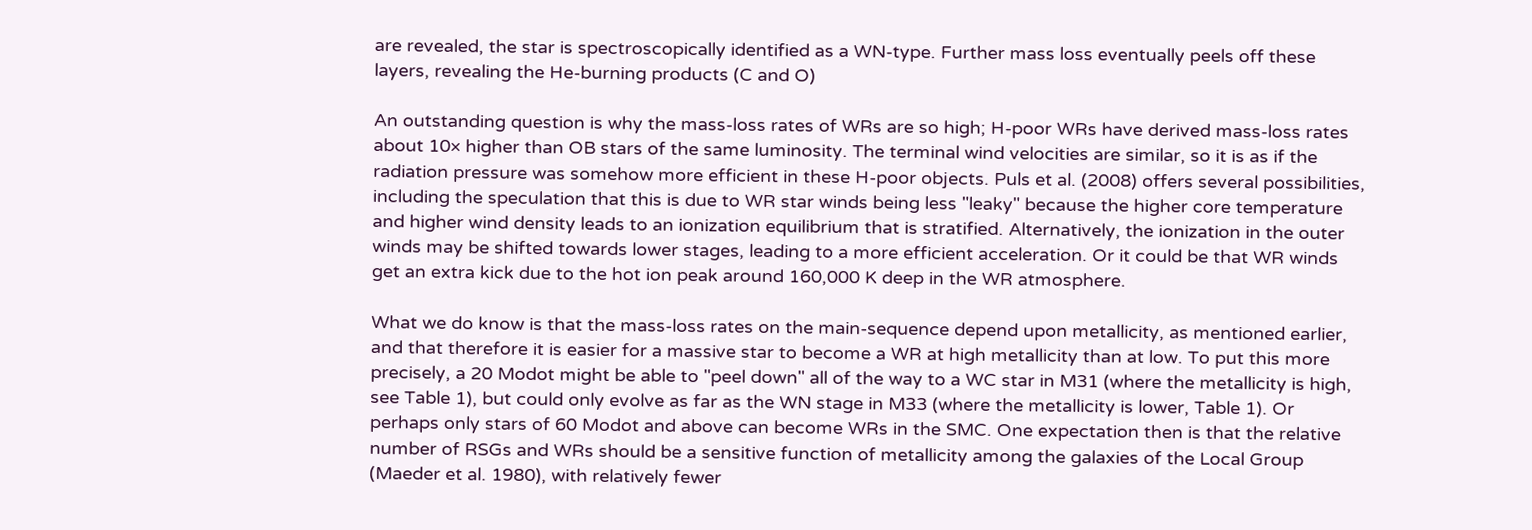are revealed, the star is spectroscopically identified as a WN-type. Further mass loss eventually peels off these layers, revealing the He-burning products (C and O)

An outstanding question is why the mass-loss rates of WRs are so high; H-poor WRs have derived mass-loss rates about 10× higher than OB stars of the same luminosity. The terminal wind velocities are similar, so it is as if the radiation pressure was somehow more efficient in these H-poor objects. Puls et al. (2008) offers several possibilities, including the speculation that this is due to WR star winds being less "leaky" because the higher core temperature and higher wind density leads to an ionization equilibrium that is stratified. Alternatively, the ionization in the outer winds may be shifted towards lower stages, leading to a more efficient acceleration. Or it could be that WR winds get an extra kick due to the hot ion peak around 160,000 K deep in the WR atmosphere.

What we do know is that the mass-loss rates on the main-sequence depend upon metallicity, as mentioned earlier, and that therefore it is easier for a massive star to become a WR at high metallicity than at low. To put this more precisely, a 20 Modot might be able to "peel down" all of the way to a WC star in M31 (where the metallicity is high, see Table 1), but could only evolve as far as the WN stage in M33 (where the metallicity is lower, Table 1). Or perhaps only stars of 60 Modot and above can become WRs in the SMC. One expectation then is that the relative number of RSGs and WRs should be a sensitive function of metallicity among the galaxies of the Local Group (Maeder et al. 1980), with relatively fewer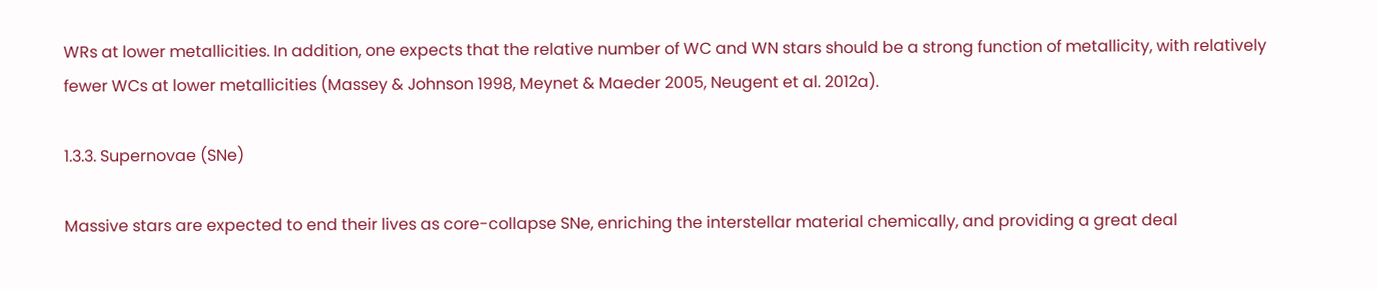WRs at lower metallicities. In addition, one expects that the relative number of WC and WN stars should be a strong function of metallicity, with relatively fewer WCs at lower metallicities (Massey & Johnson 1998, Meynet & Maeder 2005, Neugent et al. 2012a).

1.3.3. Supernovae (SNe)

Massive stars are expected to end their lives as core-collapse SNe, enriching the interstellar material chemically, and providing a great deal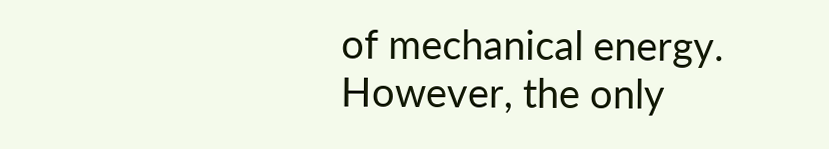of mechanical energy. However, the only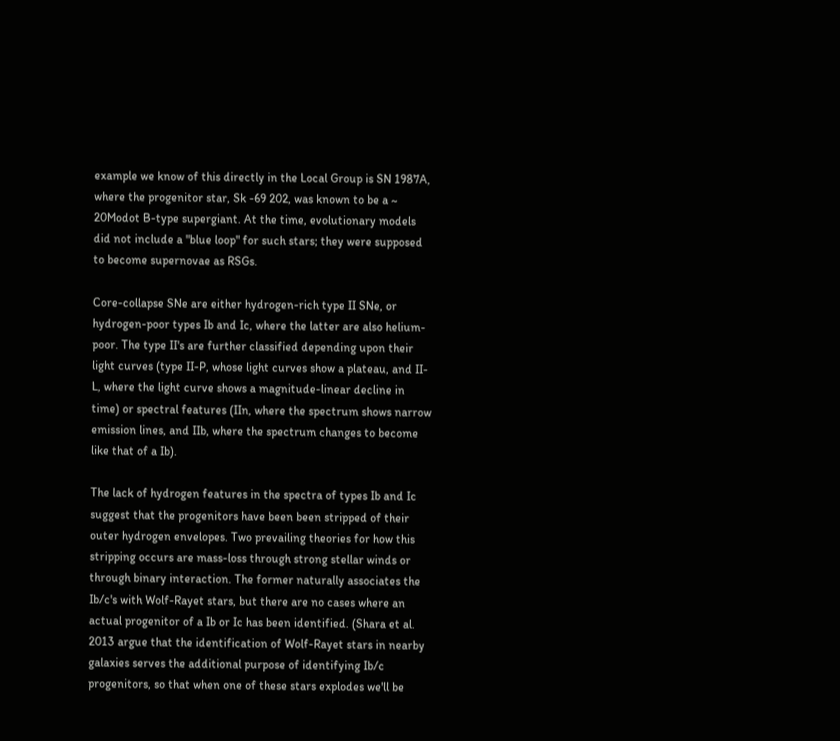example we know of this directly in the Local Group is SN 1987A, where the progenitor star, Sk -69 202, was known to be a ~ 20Modot B-type supergiant. At the time, evolutionary models did not include a "blue loop" for such stars; they were supposed to become supernovae as RSGs.

Core-collapse SNe are either hydrogen-rich type II SNe, or hydrogen-poor types Ib and Ic, where the latter are also helium-poor. The type II's are further classified depending upon their light curves (type II-P, whose light curves show a plateau, and II-L, where the light curve shows a magnitude-linear decline in time) or spectral features (IIn, where the spectrum shows narrow emission lines, and IIb, where the spectrum changes to become like that of a Ib).

The lack of hydrogen features in the spectra of types Ib and Ic suggest that the progenitors have been been stripped of their outer hydrogen envelopes. Two prevailing theories for how this stripping occurs are mass-loss through strong stellar winds or through binary interaction. The former naturally associates the Ib/c's with Wolf-Rayet stars, but there are no cases where an actual progenitor of a Ib or Ic has been identified. (Shara et al. 2013 argue that the identification of Wolf-Rayet stars in nearby galaxies serves the additional purpose of identifying Ib/c progenitors, so that when one of these stars explodes we'll be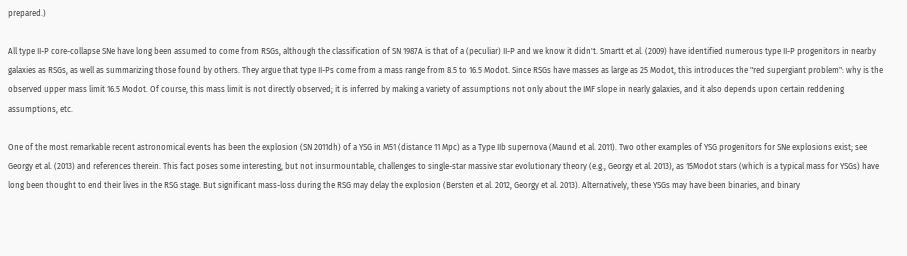prepared.)

All type II-P core-collapse SNe have long been assumed to come from RSGs, although the classification of SN 1987A is that of a (peculiar) II-P and we know it didn't. Smartt et al. (2009) have identified numerous type II-P progenitors in nearby galaxies as RSGs, as well as summarizing those found by others. They argue that type II-Ps come from a mass range from 8.5 to 16.5 Modot. Since RSGs have masses as large as 25 Modot, this introduces the "red supergiant problem": why is the observed upper mass limit 16.5 Modot. Of course, this mass limit is not directly observed; it is inferred by making a variety of assumptions not only about the IMF slope in nearly galaxies, and it also depends upon certain reddening assumptions, etc.

One of the most remarkable recent astronomical events has been the explosion (SN 2011dh) of a YSG in M51 (distance 11 Mpc) as a Type IIb supernova (Maund et al. 2011). Two other examples of YSG progenitors for SNe explosions exist; see Georgy et al. (2013) and references therein. This fact poses some interesting, but not insurmountable, challenges to single-star massive star evolutionary theory (e.g., Georgy et al. 2013), as 15Modot stars (which is a typical mass for YSGs) have long been thought to end their lives in the RSG stage. But significant mass-loss during the RSG may delay the explosion (Bersten et al. 2012, Georgy et al. 2013). Alternatively, these YSGs may have been binaries, and binary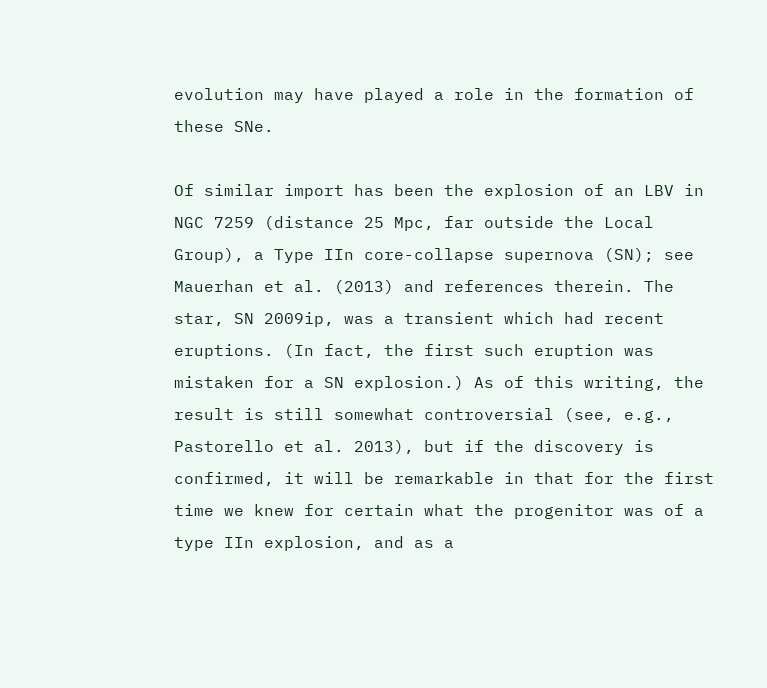evolution may have played a role in the formation of these SNe.

Of similar import has been the explosion of an LBV in NGC 7259 (distance 25 Mpc, far outside the Local Group), a Type IIn core-collapse supernova (SN); see Mauerhan et al. (2013) and references therein. The star, SN 2009ip, was a transient which had recent eruptions. (In fact, the first such eruption was mistaken for a SN explosion.) As of this writing, the result is still somewhat controversial (see, e.g., Pastorello et al. 2013), but if the discovery is confirmed, it will be remarkable in that for the first time we knew for certain what the progenitor was of a type IIn explosion, and as a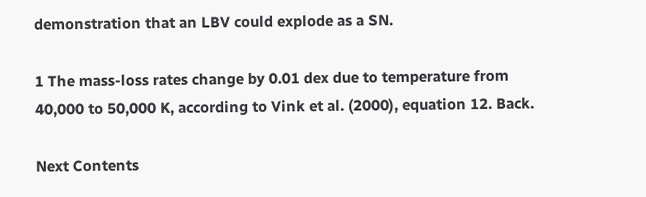demonstration that an LBV could explode as a SN.

1 The mass-loss rates change by 0.01 dex due to temperature from 40,000 to 50,000 K, according to Vink et al. (2000), equation 12. Back.

Next Contents